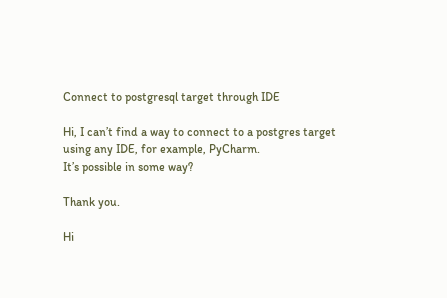Connect to postgresql target through IDE

Hi, I can’t find a way to connect to a postgres target using any IDE, for example, PyCharm.
It’s possible in some way?

Thank you.

Hi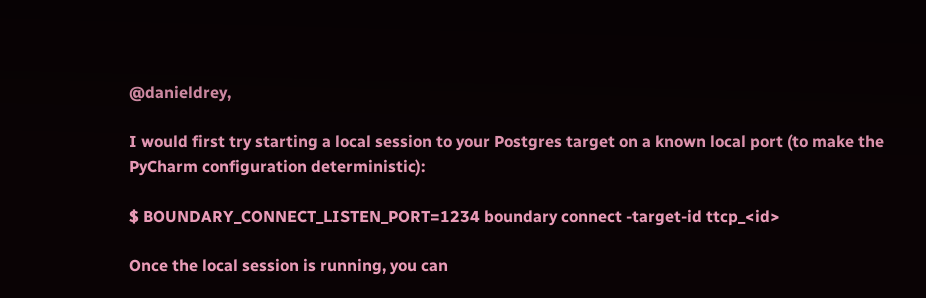@danieldrey,

I would first try starting a local session to your Postgres target on a known local port (to make the PyCharm configuration deterministic):

$ BOUNDARY_CONNECT_LISTEN_PORT=1234 boundary connect -target-id ttcp_<id>

Once the local session is running, you can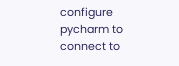configure pycharm to connect to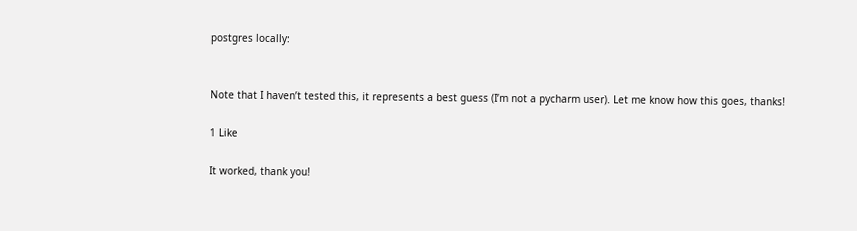postgres locally:


Note that I haven’t tested this, it represents a best guess (I’m not a pycharm user). Let me know how this goes, thanks!

1 Like

It worked, thank you!